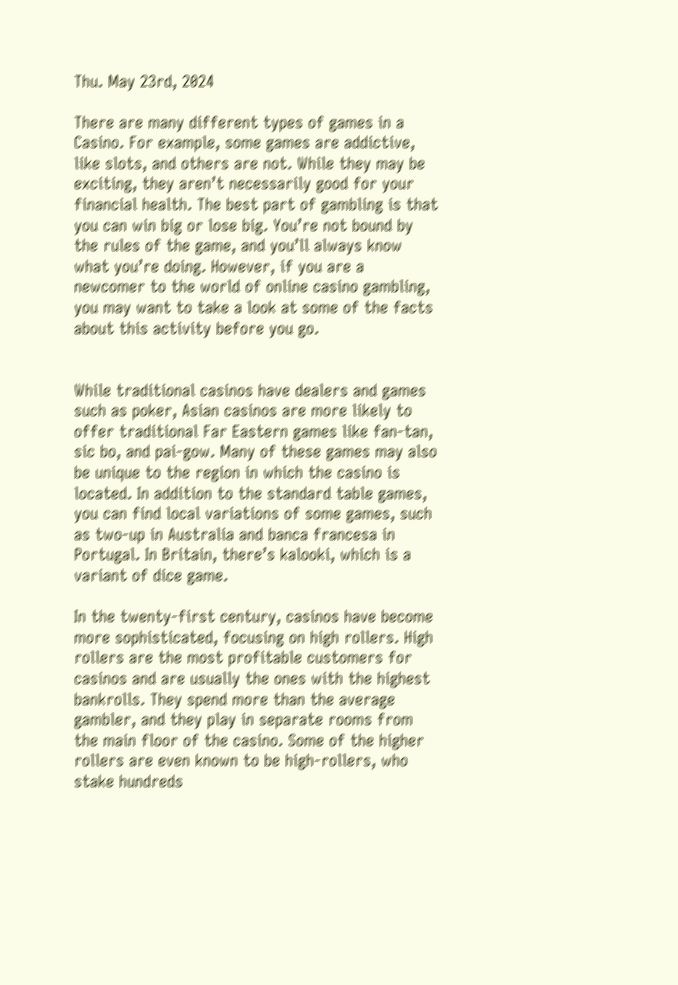Thu. May 23rd, 2024

There are many different types of games in a Casino. For example, some games are addictive, like slots, and others are not. While they may be exciting, they aren’t necessarily good for your financial health. The best part of gambling is that you can win big or lose big. You’re not bound by the rules of the game, and you’ll always know what you’re doing. However, if you are a newcomer to the world of online casino gambling, you may want to take a look at some of the facts about this activity before you go.


While traditional casinos have dealers and games such as poker, Asian casinos are more likely to offer traditional Far Eastern games like fan-tan, sic bo, and pai-gow. Many of these games may also be unique to the region in which the casino is located. In addition to the standard table games, you can find local variations of some games, such as two-up in Australia and banca francesa in Portugal. In Britain, there’s kalooki, which is a variant of dice game.

In the twenty-first century, casinos have become more sophisticated, focusing on high rollers. High rollers are the most profitable customers for casinos and are usually the ones with the highest bankrolls. They spend more than the average gambler, and they play in separate rooms from the main floor of the casino. Some of the higher rollers are even known to be high-rollers, who stake hundreds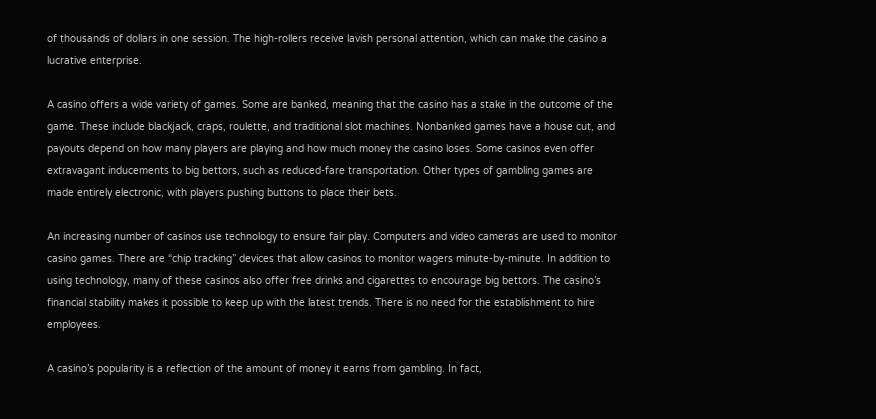of thousands of dollars in one session. The high-rollers receive lavish personal attention, which can make the casino a lucrative enterprise.

A casino offers a wide variety of games. Some are banked, meaning that the casino has a stake in the outcome of the game. These include blackjack, craps, roulette, and traditional slot machines. Nonbanked games have a house cut, and payouts depend on how many players are playing and how much money the casino loses. Some casinos even offer extravagant inducements to big bettors, such as reduced-fare transportation. Other types of gambling games are made entirely electronic, with players pushing buttons to place their bets.

An increasing number of casinos use technology to ensure fair play. Computers and video cameras are used to monitor casino games. There are “chip tracking” devices that allow casinos to monitor wagers minute-by-minute. In addition to using technology, many of these casinos also offer free drinks and cigarettes to encourage big bettors. The casino’s financial stability makes it possible to keep up with the latest trends. There is no need for the establishment to hire employees.

A casino’s popularity is a reflection of the amount of money it earns from gambling. In fact,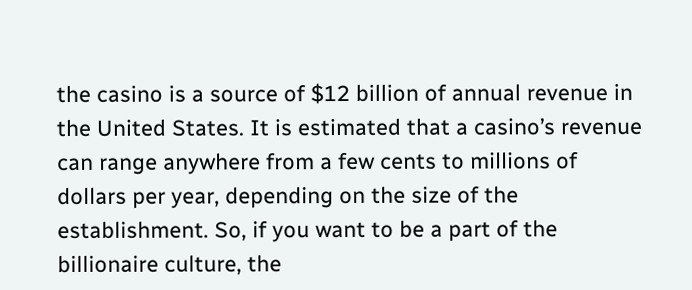the casino is a source of $12 billion of annual revenue in the United States. It is estimated that a casino’s revenue can range anywhere from a few cents to millions of dollars per year, depending on the size of the establishment. So, if you want to be a part of the billionaire culture, the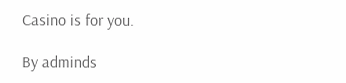Casino is for you.

By adminds